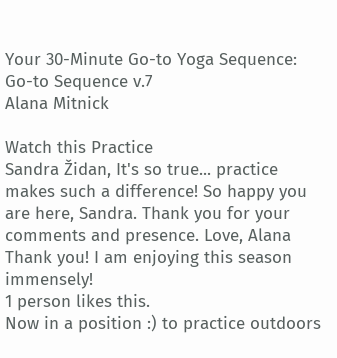Your 30-Minute Go-to Yoga Sequence: Go-to Sequence v.7
Alana Mitnick

Watch this Practice
Sandra Židan, It's so true... practice makes such a difference! So happy you are here, Sandra. Thank you for your comments and presence. Love, Alana
Thank you! I am enjoying this season immensely!
1 person likes this.
Now in a position :) to practice outdoors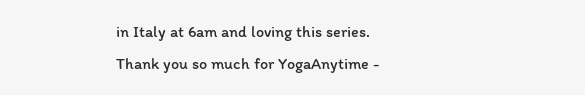in Italy at 6am and loving this series. Thank you so much for YogaAnytime -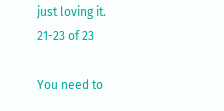just loving it.
21-23 of 23

You need to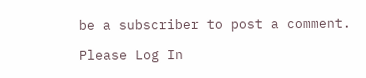be a subscriber to post a comment.

Please Log In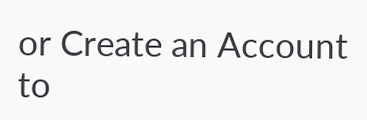or Create an Account to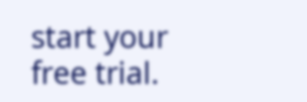start your free trial.